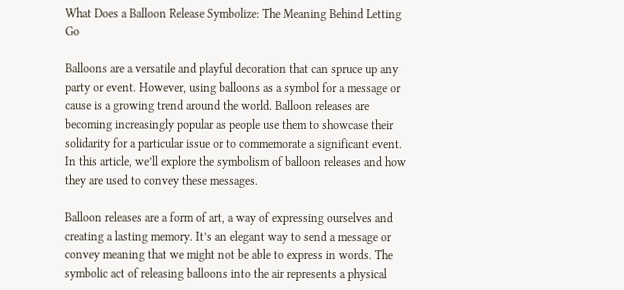What Does a Balloon Release Symbolize: The Meaning Behind Letting Go

Balloons are a versatile and playful decoration that can spruce up any party or event. However, using balloons as a symbol for a message or cause is a growing trend around the world. Balloon releases are becoming increasingly popular as people use them to showcase their solidarity for a particular issue or to commemorate a significant event. In this article, we’ll explore the symbolism of balloon releases and how they are used to convey these messages.

Balloon releases are a form of art, a way of expressing ourselves and creating a lasting memory. It’s an elegant way to send a message or convey meaning that we might not be able to express in words. The symbolic act of releasing balloons into the air represents a physical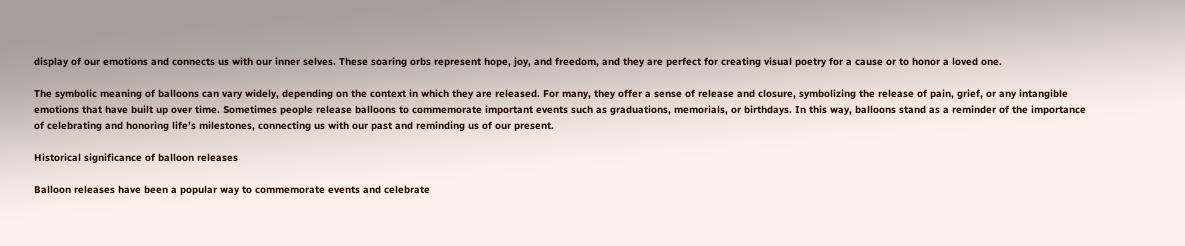display of our emotions and connects us with our inner selves. These soaring orbs represent hope, joy, and freedom, and they are perfect for creating visual poetry for a cause or to honor a loved one.

The symbolic meaning of balloons can vary widely, depending on the context in which they are released. For many, they offer a sense of release and closure, symbolizing the release of pain, grief, or any intangible emotions that have built up over time. Sometimes people release balloons to commemorate important events such as graduations, memorials, or birthdays. In this way, balloons stand as a reminder of the importance of celebrating and honoring life’s milestones, connecting us with our past and reminding us of our present.

Historical significance of balloon releases

Balloon releases have been a popular way to commemorate events and celebrate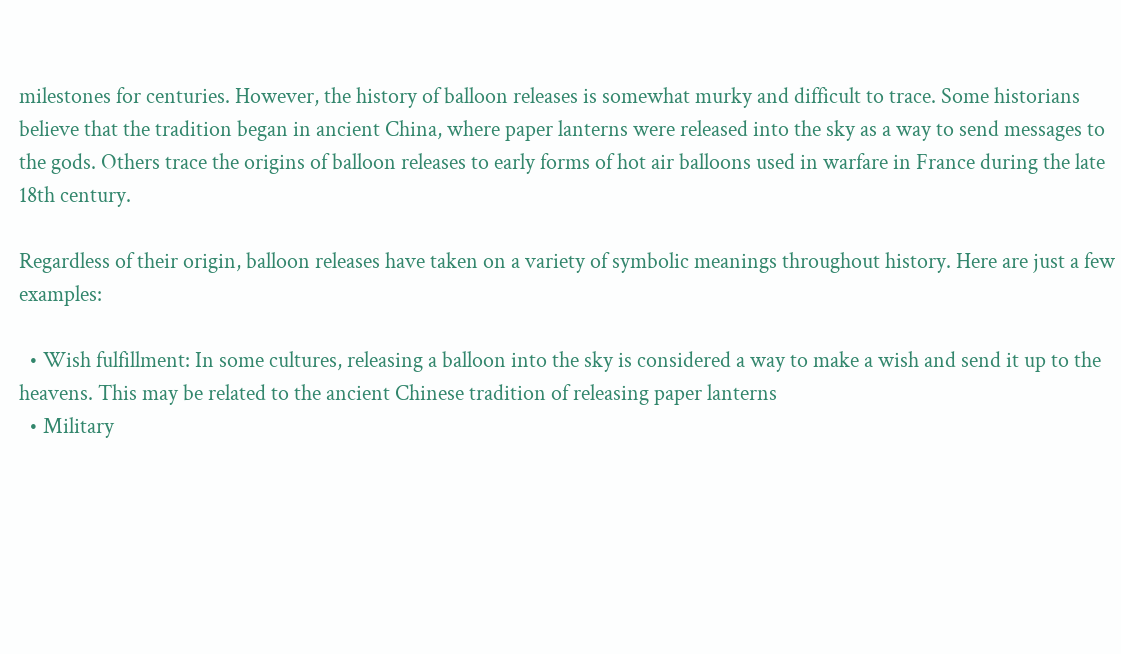milestones for centuries. However, the history of balloon releases is somewhat murky and difficult to trace. Some historians believe that the tradition began in ancient China, where paper lanterns were released into the sky as a way to send messages to the gods. Others trace the origins of balloon releases to early forms of hot air balloons used in warfare in France during the late 18th century.

Regardless of their origin, balloon releases have taken on a variety of symbolic meanings throughout history. Here are just a few examples:

  • Wish fulfillment: In some cultures, releasing a balloon into the sky is considered a way to make a wish and send it up to the heavens. This may be related to the ancient Chinese tradition of releasing paper lanterns
  • Military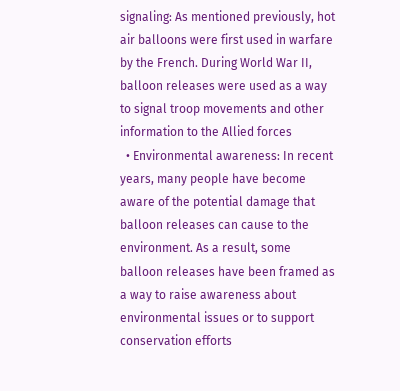signaling: As mentioned previously, hot air balloons were first used in warfare by the French. During World War II, balloon releases were used as a way to signal troop movements and other information to the Allied forces
  • Environmental awareness: In recent years, many people have become aware of the potential damage that balloon releases can cause to the environment. As a result, some balloon releases have been framed as a way to raise awareness about environmental issues or to support conservation efforts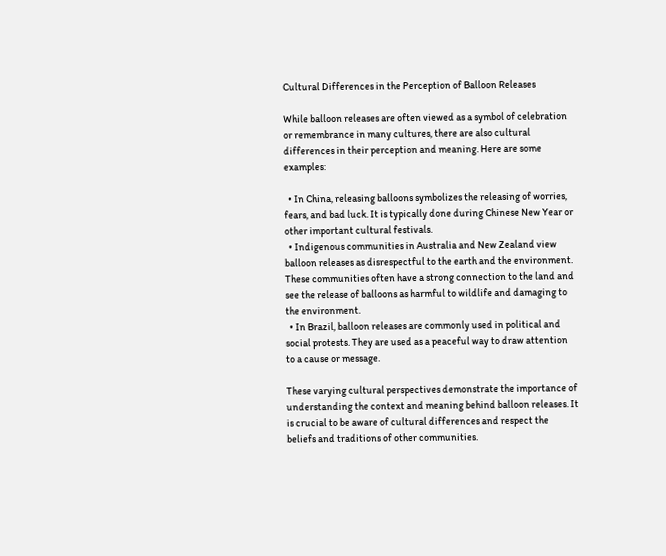Cultural Differences in the Perception of Balloon Releases

While balloon releases are often viewed as a symbol of celebration or remembrance in many cultures, there are also cultural differences in their perception and meaning. Here are some examples:

  • In China, releasing balloons symbolizes the releasing of worries, fears, and bad luck. It is typically done during Chinese New Year or other important cultural festivals.
  • Indigenous communities in Australia and New Zealand view balloon releases as disrespectful to the earth and the environment. These communities often have a strong connection to the land and see the release of balloons as harmful to wildlife and damaging to the environment.
  • In Brazil, balloon releases are commonly used in political and social protests. They are used as a peaceful way to draw attention to a cause or message.

These varying cultural perspectives demonstrate the importance of understanding the context and meaning behind balloon releases. It is crucial to be aware of cultural differences and respect the beliefs and traditions of other communities.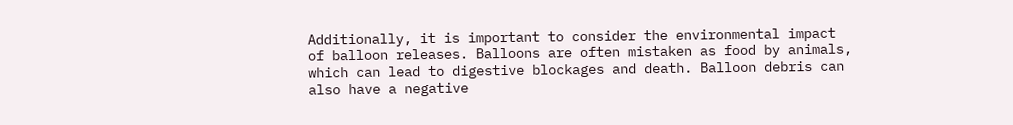Additionally, it is important to consider the environmental impact of balloon releases. Balloons are often mistaken as food by animals, which can lead to digestive blockages and death. Balloon debris can also have a negative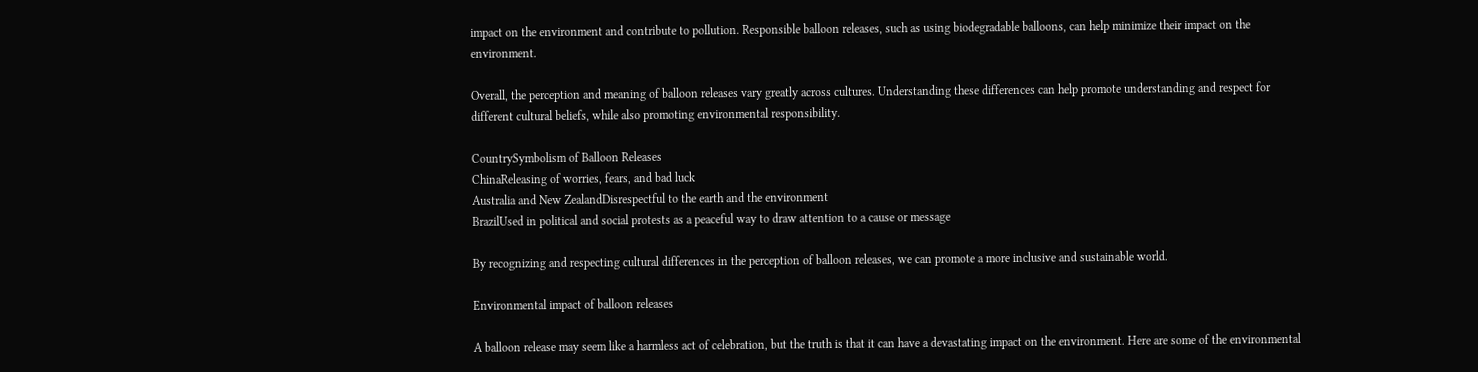impact on the environment and contribute to pollution. Responsible balloon releases, such as using biodegradable balloons, can help minimize their impact on the environment.

Overall, the perception and meaning of balloon releases vary greatly across cultures. Understanding these differences can help promote understanding and respect for different cultural beliefs, while also promoting environmental responsibility.

CountrySymbolism of Balloon Releases
ChinaReleasing of worries, fears, and bad luck
Australia and New ZealandDisrespectful to the earth and the environment
BrazilUsed in political and social protests as a peaceful way to draw attention to a cause or message

By recognizing and respecting cultural differences in the perception of balloon releases, we can promote a more inclusive and sustainable world.

Environmental impact of balloon releases

A balloon release may seem like a harmless act of celebration, but the truth is that it can have a devastating impact on the environment. Here are some of the environmental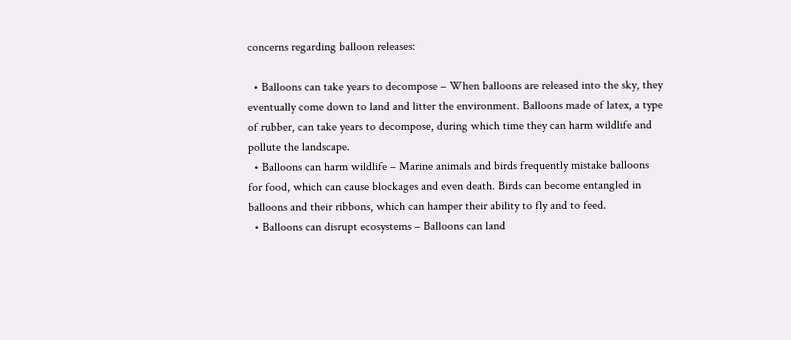concerns regarding balloon releases:

  • Balloons can take years to decompose – When balloons are released into the sky, they eventually come down to land and litter the environment. Balloons made of latex, a type of rubber, can take years to decompose, during which time they can harm wildlife and pollute the landscape.
  • Balloons can harm wildlife – Marine animals and birds frequently mistake balloons for food, which can cause blockages and even death. Birds can become entangled in balloons and their ribbons, which can hamper their ability to fly and to feed.
  • Balloons can disrupt ecosystems – Balloons can land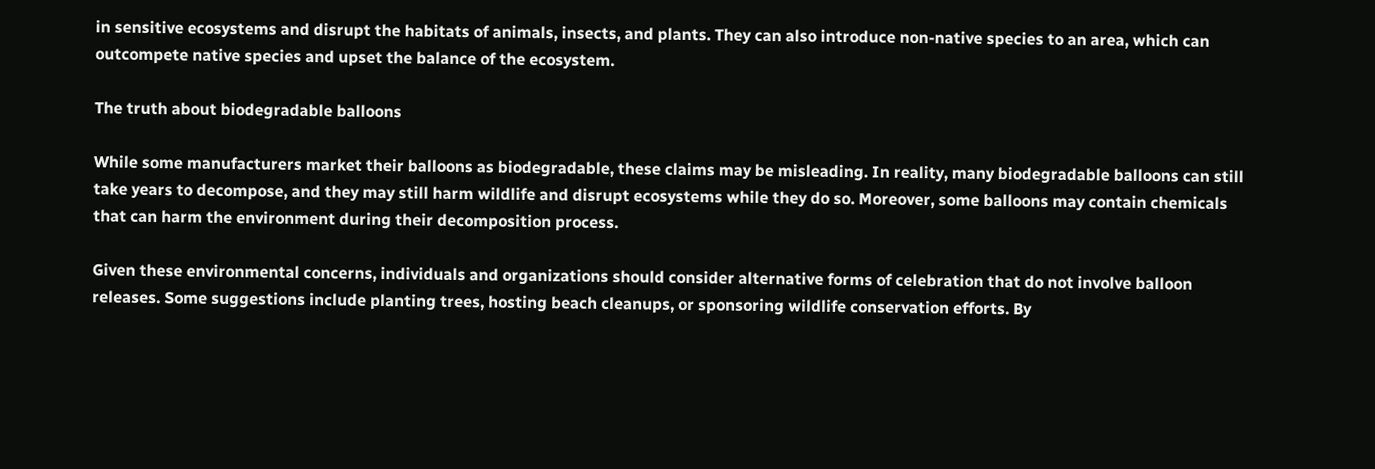in sensitive ecosystems and disrupt the habitats of animals, insects, and plants. They can also introduce non-native species to an area, which can outcompete native species and upset the balance of the ecosystem.

The truth about biodegradable balloons

While some manufacturers market their balloons as biodegradable, these claims may be misleading. In reality, many biodegradable balloons can still take years to decompose, and they may still harm wildlife and disrupt ecosystems while they do so. Moreover, some balloons may contain chemicals that can harm the environment during their decomposition process.

Given these environmental concerns, individuals and organizations should consider alternative forms of celebration that do not involve balloon releases. Some suggestions include planting trees, hosting beach cleanups, or sponsoring wildlife conservation efforts. By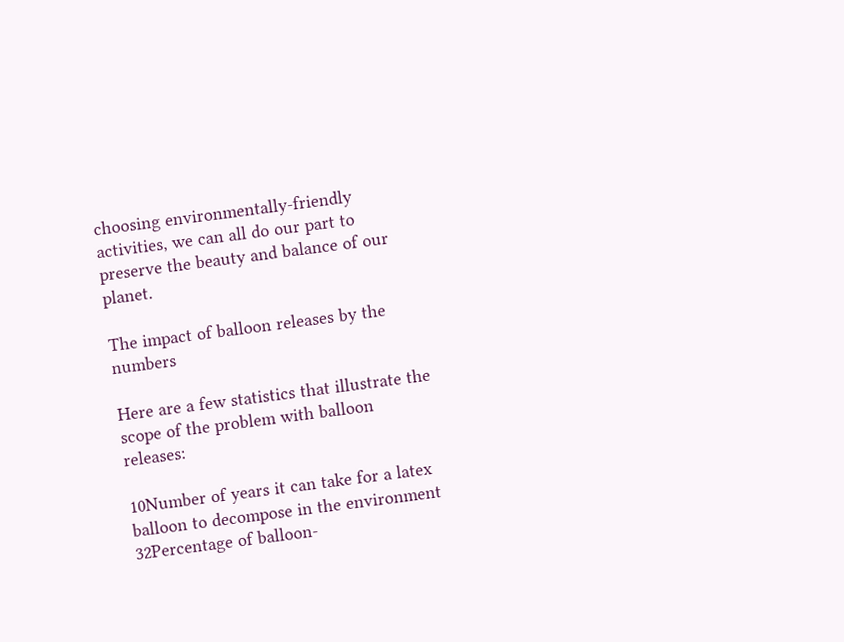choosing environmentally-friendly activities, we can all do our part to preserve the beauty and balance of our planet.

The impact of balloon releases by the numbers

Here are a few statistics that illustrate the scope of the problem with balloon releases:

10Number of years it can take for a latex balloon to decompose in the environment
32Percentage of balloon-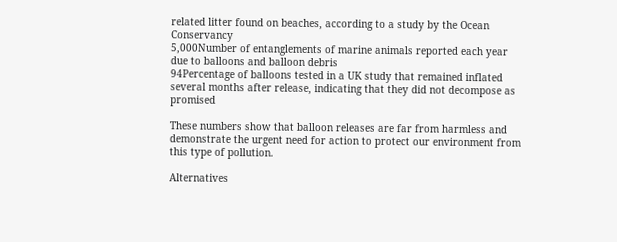related litter found on beaches, according to a study by the Ocean Conservancy
5,000Number of entanglements of marine animals reported each year due to balloons and balloon debris
94Percentage of balloons tested in a UK study that remained inflated several months after release, indicating that they did not decompose as promised

These numbers show that balloon releases are far from harmless and demonstrate the urgent need for action to protect our environment from this type of pollution.

Alternatives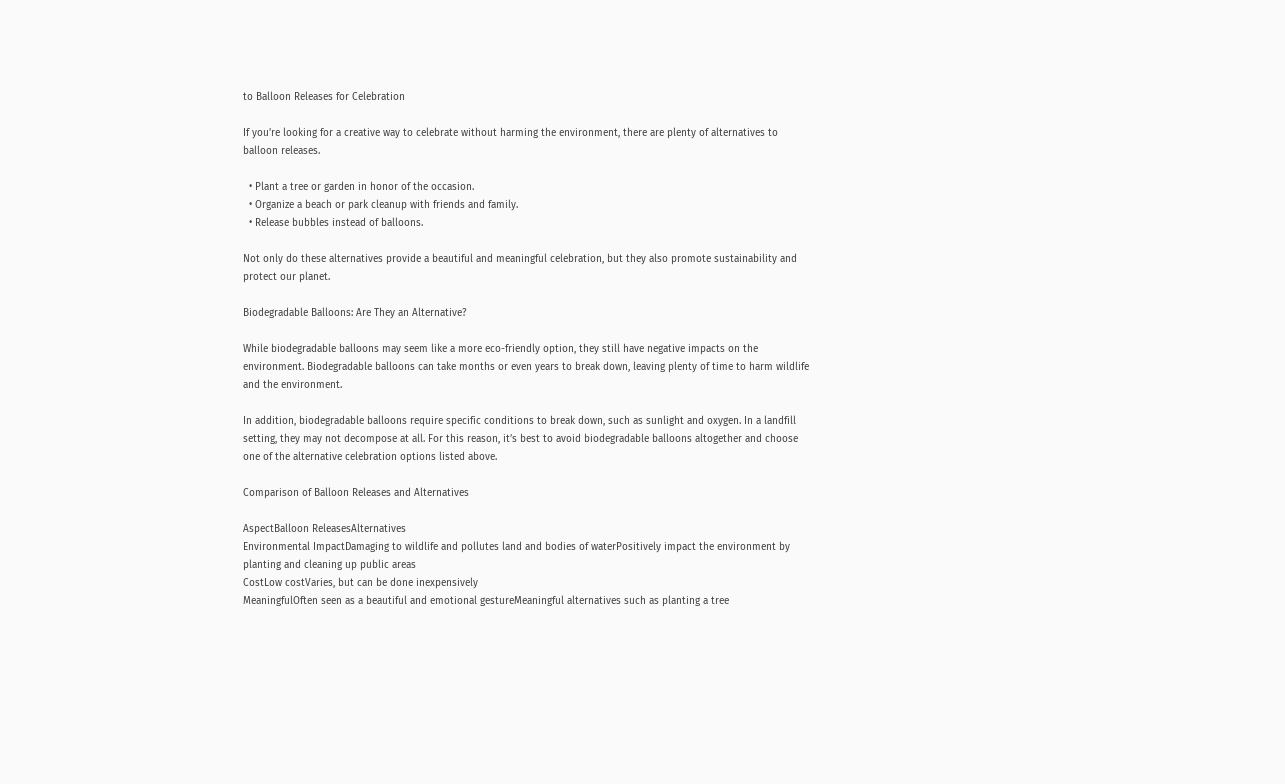to Balloon Releases for Celebration

If you’re looking for a creative way to celebrate without harming the environment, there are plenty of alternatives to balloon releases.

  • Plant a tree or garden in honor of the occasion.
  • Organize a beach or park cleanup with friends and family.
  • Release bubbles instead of balloons.

Not only do these alternatives provide a beautiful and meaningful celebration, but they also promote sustainability and protect our planet.

Biodegradable Balloons: Are They an Alternative?

While biodegradable balloons may seem like a more eco-friendly option, they still have negative impacts on the environment. Biodegradable balloons can take months or even years to break down, leaving plenty of time to harm wildlife and the environment.

In addition, biodegradable balloons require specific conditions to break down, such as sunlight and oxygen. In a landfill setting, they may not decompose at all. For this reason, it’s best to avoid biodegradable balloons altogether and choose one of the alternative celebration options listed above.

Comparison of Balloon Releases and Alternatives

AspectBalloon ReleasesAlternatives
Environmental ImpactDamaging to wildlife and pollutes land and bodies of waterPositively impact the environment by planting and cleaning up public areas
CostLow costVaries, but can be done inexpensively
MeaningfulOften seen as a beautiful and emotional gestureMeaningful alternatives such as planting a tree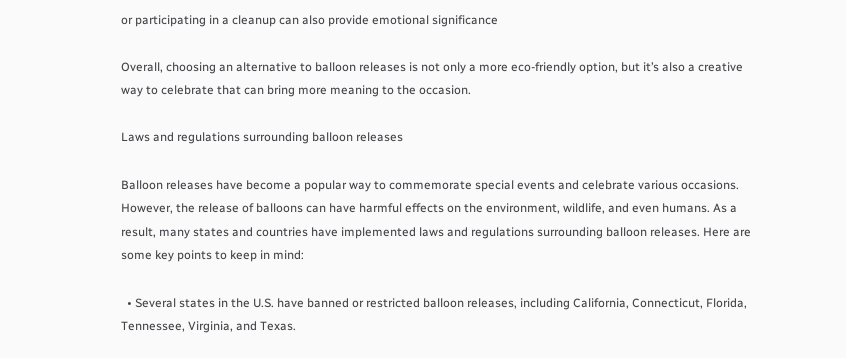or participating in a cleanup can also provide emotional significance

Overall, choosing an alternative to balloon releases is not only a more eco-friendly option, but it’s also a creative way to celebrate that can bring more meaning to the occasion.

Laws and regulations surrounding balloon releases

Balloon releases have become a popular way to commemorate special events and celebrate various occasions. However, the release of balloons can have harmful effects on the environment, wildlife, and even humans. As a result, many states and countries have implemented laws and regulations surrounding balloon releases. Here are some key points to keep in mind:

  • Several states in the U.S. have banned or restricted balloon releases, including California, Connecticut, Florida, Tennessee, Virginia, and Texas.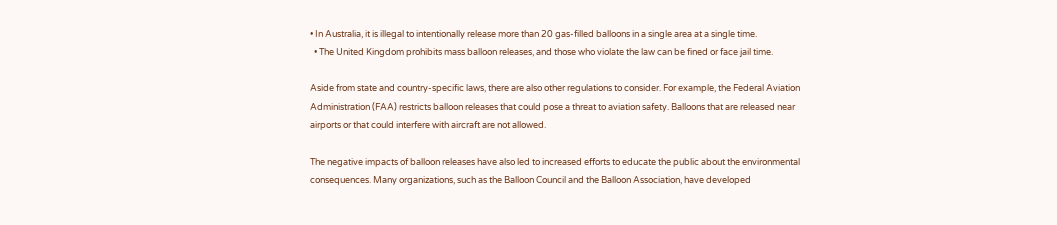• In Australia, it is illegal to intentionally release more than 20 gas-filled balloons in a single area at a single time.
  • The United Kingdom prohibits mass balloon releases, and those who violate the law can be fined or face jail time.

Aside from state and country-specific laws, there are also other regulations to consider. For example, the Federal Aviation Administration (FAA) restricts balloon releases that could pose a threat to aviation safety. Balloons that are released near airports or that could interfere with aircraft are not allowed.

The negative impacts of balloon releases have also led to increased efforts to educate the public about the environmental consequences. Many organizations, such as the Balloon Council and the Balloon Association, have developed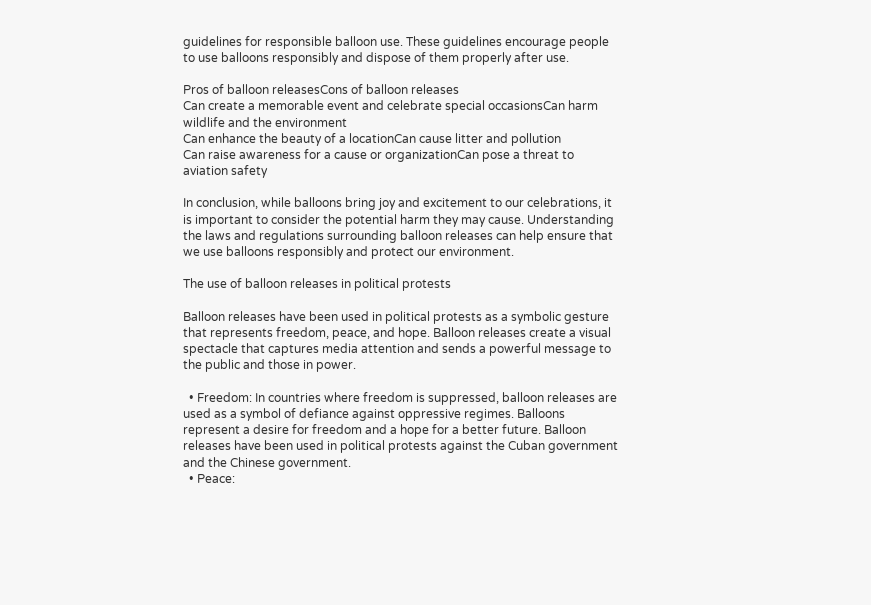guidelines for responsible balloon use. These guidelines encourage people to use balloons responsibly and dispose of them properly after use.

Pros of balloon releasesCons of balloon releases
Can create a memorable event and celebrate special occasionsCan harm wildlife and the environment
Can enhance the beauty of a locationCan cause litter and pollution
Can raise awareness for a cause or organizationCan pose a threat to aviation safety

In conclusion, while balloons bring joy and excitement to our celebrations, it is important to consider the potential harm they may cause. Understanding the laws and regulations surrounding balloon releases can help ensure that we use balloons responsibly and protect our environment.

The use of balloon releases in political protests

Balloon releases have been used in political protests as a symbolic gesture that represents freedom, peace, and hope. Balloon releases create a visual spectacle that captures media attention and sends a powerful message to the public and those in power.

  • Freedom: In countries where freedom is suppressed, balloon releases are used as a symbol of defiance against oppressive regimes. Balloons represent a desire for freedom and a hope for a better future. Balloon releases have been used in political protests against the Cuban government and the Chinese government.
  • Peace: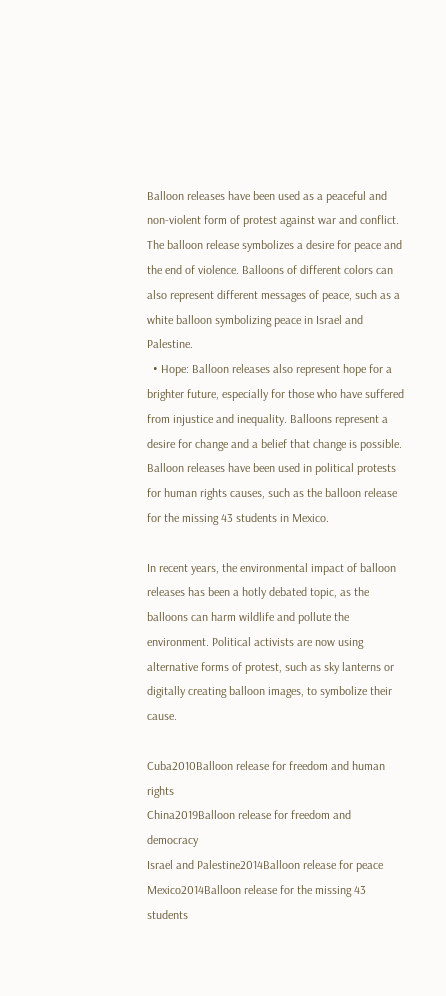Balloon releases have been used as a peaceful and non-violent form of protest against war and conflict. The balloon release symbolizes a desire for peace and the end of violence. Balloons of different colors can also represent different messages of peace, such as a white balloon symbolizing peace in Israel and Palestine.
  • Hope: Balloon releases also represent hope for a brighter future, especially for those who have suffered from injustice and inequality. Balloons represent a desire for change and a belief that change is possible. Balloon releases have been used in political protests for human rights causes, such as the balloon release for the missing 43 students in Mexico.

In recent years, the environmental impact of balloon releases has been a hotly debated topic, as the balloons can harm wildlife and pollute the environment. Political activists are now using alternative forms of protest, such as sky lanterns or digitally creating balloon images, to symbolize their cause.

Cuba2010Balloon release for freedom and human rights
China2019Balloon release for freedom and democracy
Israel and Palestine2014Balloon release for peace
Mexico2014Balloon release for the missing 43 students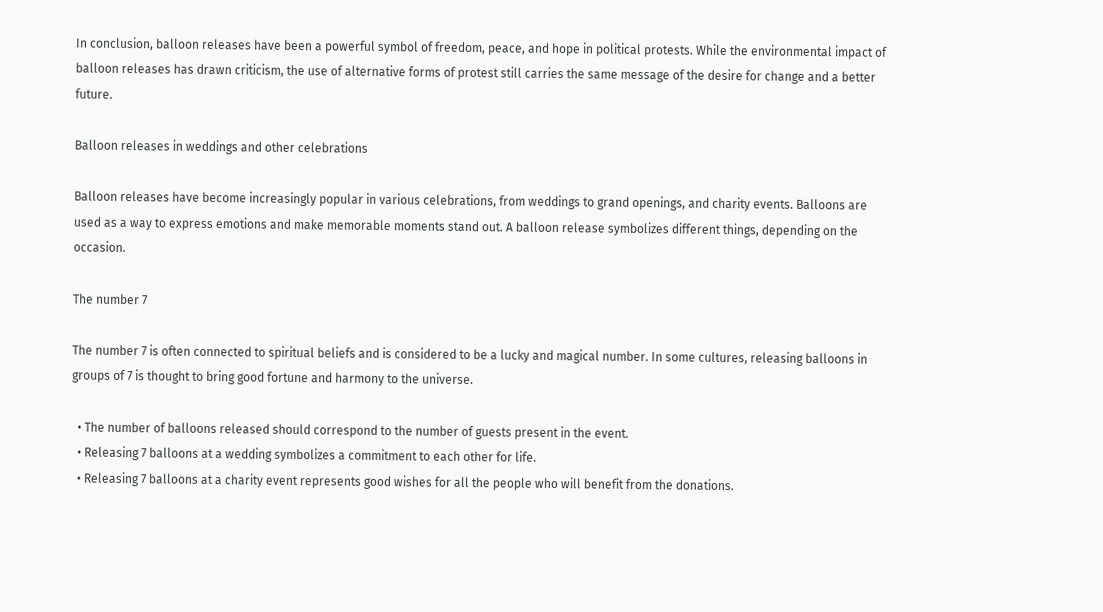In conclusion, balloon releases have been a powerful symbol of freedom, peace, and hope in political protests. While the environmental impact of balloon releases has drawn criticism, the use of alternative forms of protest still carries the same message of the desire for change and a better future.

Balloon releases in weddings and other celebrations

Balloon releases have become increasingly popular in various celebrations, from weddings to grand openings, and charity events. Balloons are used as a way to express emotions and make memorable moments stand out. A balloon release symbolizes different things, depending on the occasion.

The number 7

The number 7 is often connected to spiritual beliefs and is considered to be a lucky and magical number. In some cultures, releasing balloons in groups of 7 is thought to bring good fortune and harmony to the universe.

  • The number of balloons released should correspond to the number of guests present in the event.
  • Releasing 7 balloons at a wedding symbolizes a commitment to each other for life.
  • Releasing 7 balloons at a charity event represents good wishes for all the people who will benefit from the donations.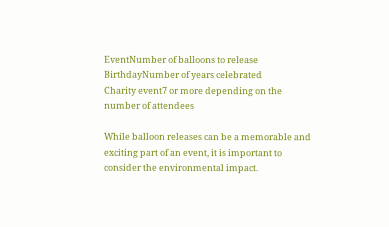EventNumber of balloons to release
BirthdayNumber of years celebrated
Charity event7 or more depending on the number of attendees

While balloon releases can be a memorable and exciting part of an event, it is important to consider the environmental impact.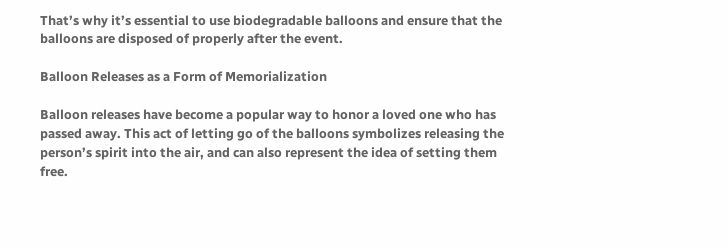That’s why it’s essential to use biodegradable balloons and ensure that the balloons are disposed of properly after the event.

Balloon Releases as a Form of Memorialization

Balloon releases have become a popular way to honor a loved one who has passed away. This act of letting go of the balloons symbolizes releasing the person’s spirit into the air, and can also represent the idea of setting them free.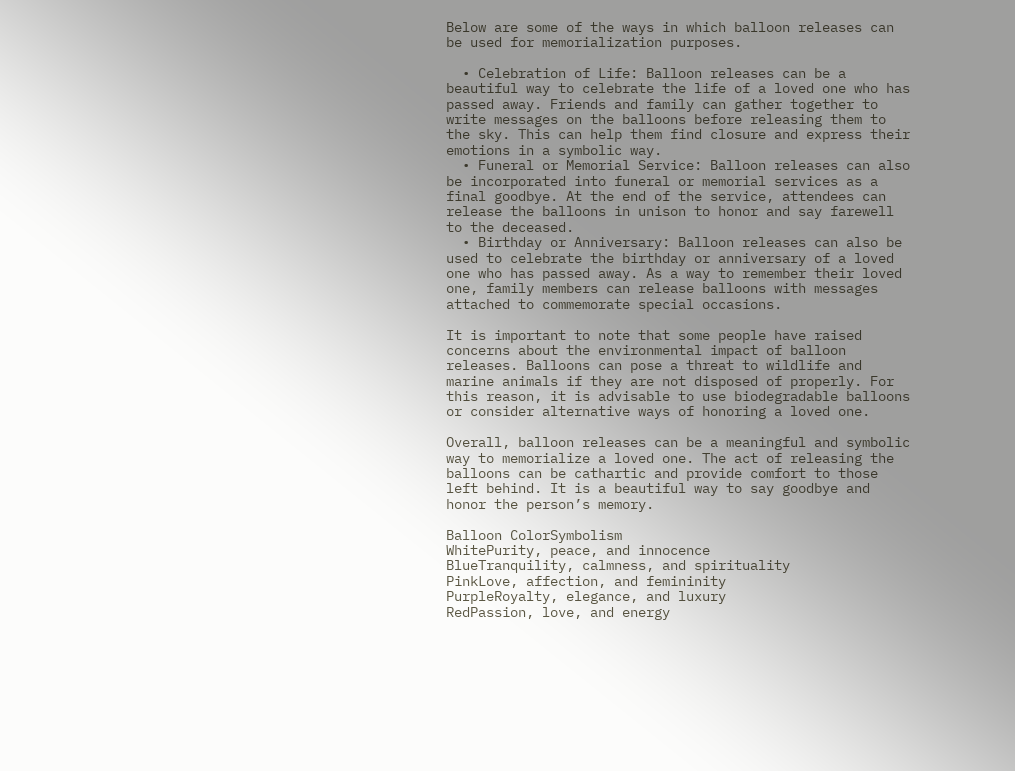Below are some of the ways in which balloon releases can be used for memorialization purposes.

  • Celebration of Life: Balloon releases can be a beautiful way to celebrate the life of a loved one who has passed away. Friends and family can gather together to write messages on the balloons before releasing them to the sky. This can help them find closure and express their emotions in a symbolic way.
  • Funeral or Memorial Service: Balloon releases can also be incorporated into funeral or memorial services as a final goodbye. At the end of the service, attendees can release the balloons in unison to honor and say farewell to the deceased.
  • Birthday or Anniversary: Balloon releases can also be used to celebrate the birthday or anniversary of a loved one who has passed away. As a way to remember their loved one, family members can release balloons with messages attached to commemorate special occasions.

It is important to note that some people have raised concerns about the environmental impact of balloon releases. Balloons can pose a threat to wildlife and marine animals if they are not disposed of properly. For this reason, it is advisable to use biodegradable balloons or consider alternative ways of honoring a loved one.

Overall, balloon releases can be a meaningful and symbolic way to memorialize a loved one. The act of releasing the balloons can be cathartic and provide comfort to those left behind. It is a beautiful way to say goodbye and honor the person’s memory.

Balloon ColorSymbolism
WhitePurity, peace, and innocence
BlueTranquility, calmness, and spirituality
PinkLove, affection, and femininity
PurpleRoyalty, elegance, and luxury
RedPassion, love, and energy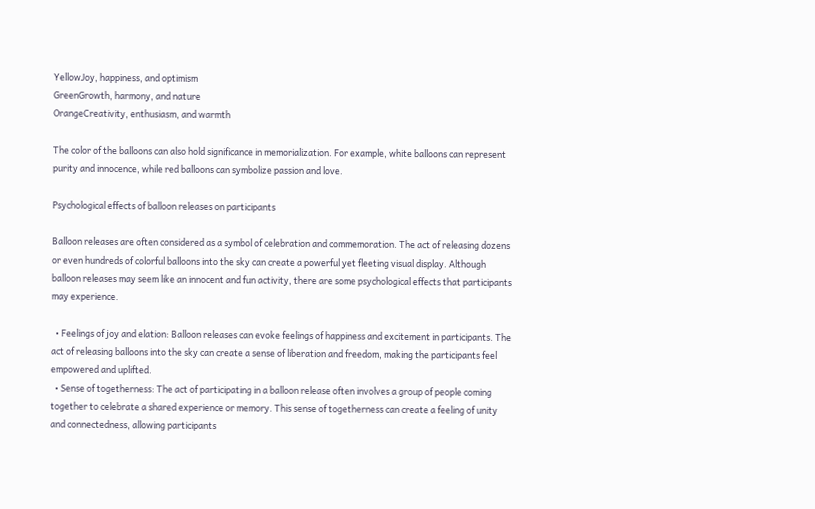YellowJoy, happiness, and optimism
GreenGrowth, harmony, and nature
OrangeCreativity, enthusiasm, and warmth

The color of the balloons can also hold significance in memorialization. For example, white balloons can represent purity and innocence, while red balloons can symbolize passion and love.

Psychological effects of balloon releases on participants

Balloon releases are often considered as a symbol of celebration and commemoration. The act of releasing dozens or even hundreds of colorful balloons into the sky can create a powerful yet fleeting visual display. Although balloon releases may seem like an innocent and fun activity, there are some psychological effects that participants may experience.

  • Feelings of joy and elation: Balloon releases can evoke feelings of happiness and excitement in participants. The act of releasing balloons into the sky can create a sense of liberation and freedom, making the participants feel empowered and uplifted.
  • Sense of togetherness: The act of participating in a balloon release often involves a group of people coming together to celebrate a shared experience or memory. This sense of togetherness can create a feeling of unity and connectedness, allowing participants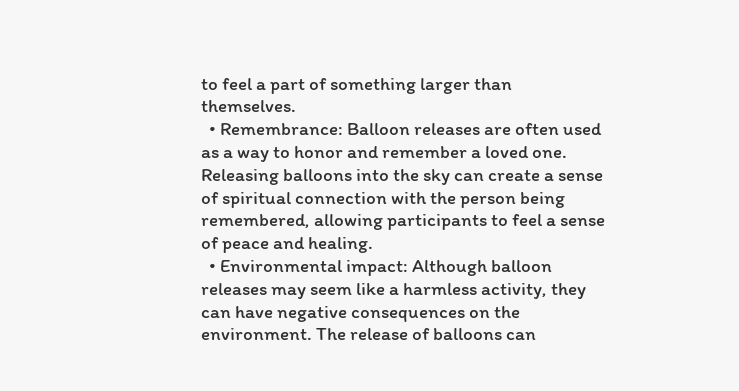to feel a part of something larger than themselves.
  • Remembrance: Balloon releases are often used as a way to honor and remember a loved one. Releasing balloons into the sky can create a sense of spiritual connection with the person being remembered, allowing participants to feel a sense of peace and healing.
  • Environmental impact: Although balloon releases may seem like a harmless activity, they can have negative consequences on the environment. The release of balloons can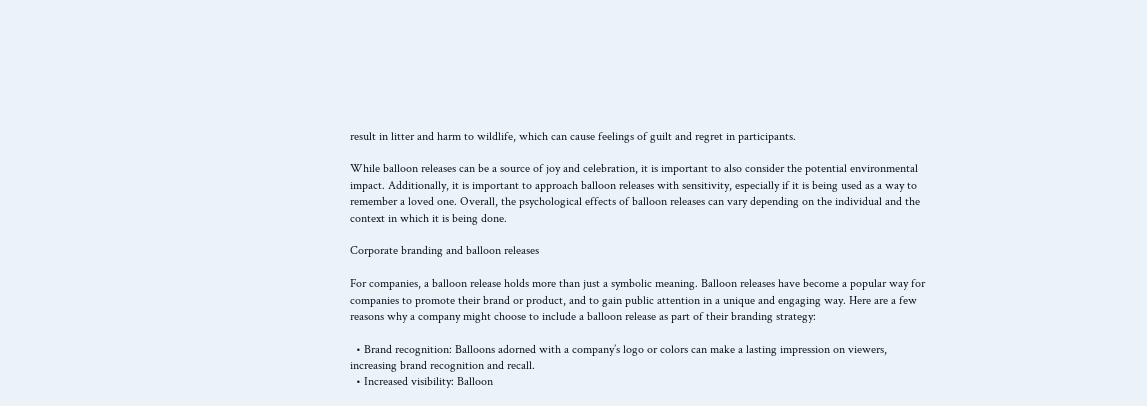result in litter and harm to wildlife, which can cause feelings of guilt and regret in participants.

While balloon releases can be a source of joy and celebration, it is important to also consider the potential environmental impact. Additionally, it is important to approach balloon releases with sensitivity, especially if it is being used as a way to remember a loved one. Overall, the psychological effects of balloon releases can vary depending on the individual and the context in which it is being done.

Corporate branding and balloon releases

For companies, a balloon release holds more than just a symbolic meaning. Balloon releases have become a popular way for companies to promote their brand or product, and to gain public attention in a unique and engaging way. Here are a few reasons why a company might choose to include a balloon release as part of their branding strategy:

  • Brand recognition: Balloons adorned with a company’s logo or colors can make a lasting impression on viewers, increasing brand recognition and recall.
  • Increased visibility: Balloon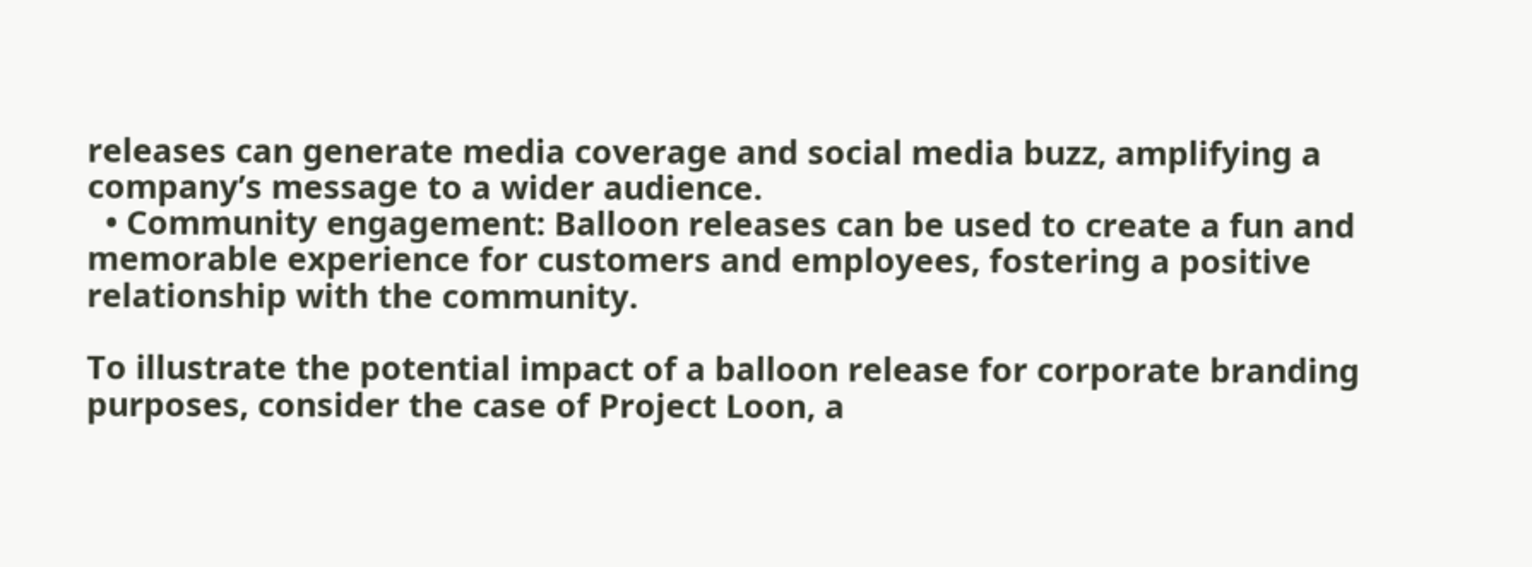releases can generate media coverage and social media buzz, amplifying a company’s message to a wider audience.
  • Community engagement: Balloon releases can be used to create a fun and memorable experience for customers and employees, fostering a positive relationship with the community.

To illustrate the potential impact of a balloon release for corporate branding purposes, consider the case of Project Loon, a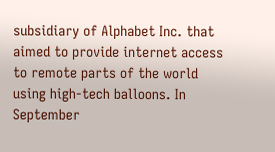subsidiary of Alphabet Inc. that aimed to provide internet access to remote parts of the world using high-tech balloons. In September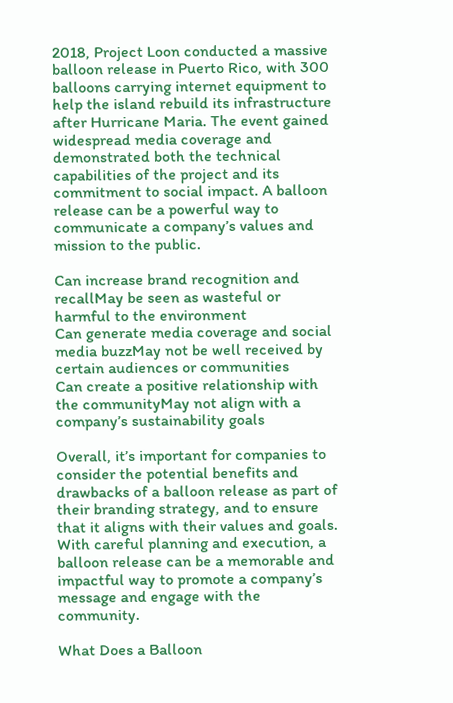2018, Project Loon conducted a massive balloon release in Puerto Rico, with 300 balloons carrying internet equipment to help the island rebuild its infrastructure after Hurricane Maria. The event gained widespread media coverage and demonstrated both the technical capabilities of the project and its commitment to social impact. A balloon release can be a powerful way to communicate a company’s values and mission to the public.

Can increase brand recognition and recallMay be seen as wasteful or harmful to the environment
Can generate media coverage and social media buzzMay not be well received by certain audiences or communities
Can create a positive relationship with the communityMay not align with a company’s sustainability goals

Overall, it’s important for companies to consider the potential benefits and drawbacks of a balloon release as part of their branding strategy, and to ensure that it aligns with their values and goals. With careful planning and execution, a balloon release can be a memorable and impactful way to promote a company’s message and engage with the community.

What Does a Balloon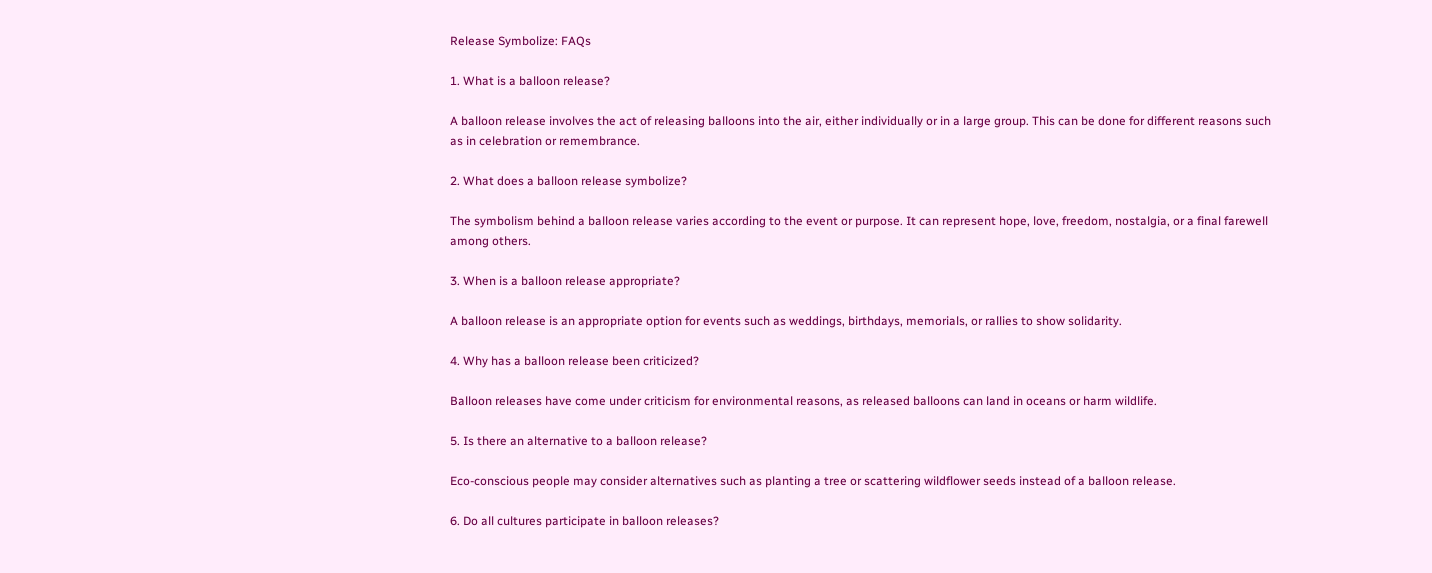Release Symbolize: FAQs

1. What is a balloon release?

A balloon release involves the act of releasing balloons into the air, either individually or in a large group. This can be done for different reasons such as in celebration or remembrance.

2. What does a balloon release symbolize?

The symbolism behind a balloon release varies according to the event or purpose. It can represent hope, love, freedom, nostalgia, or a final farewell among others.

3. When is a balloon release appropriate?

A balloon release is an appropriate option for events such as weddings, birthdays, memorials, or rallies to show solidarity.

4. Why has a balloon release been criticized?

Balloon releases have come under criticism for environmental reasons, as released balloons can land in oceans or harm wildlife.

5. Is there an alternative to a balloon release?

Eco-conscious people may consider alternatives such as planting a tree or scattering wildflower seeds instead of a balloon release.

6. Do all cultures participate in balloon releases?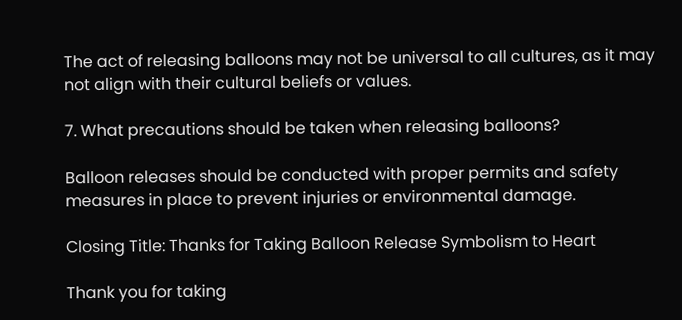The act of releasing balloons may not be universal to all cultures, as it may not align with their cultural beliefs or values.

7. What precautions should be taken when releasing balloons?

Balloon releases should be conducted with proper permits and safety measures in place to prevent injuries or environmental damage.

Closing Title: Thanks for Taking Balloon Release Symbolism to Heart

Thank you for taking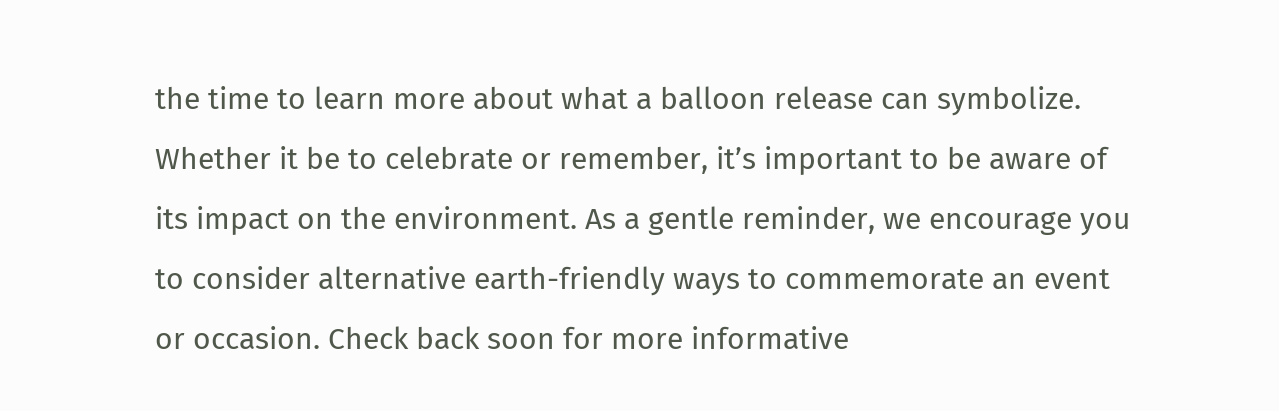the time to learn more about what a balloon release can symbolize. Whether it be to celebrate or remember, it’s important to be aware of its impact on the environment. As a gentle reminder, we encourage you to consider alternative earth-friendly ways to commemorate an event or occasion. Check back soon for more informative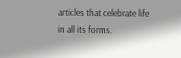articles that celebrate life in all its forms.